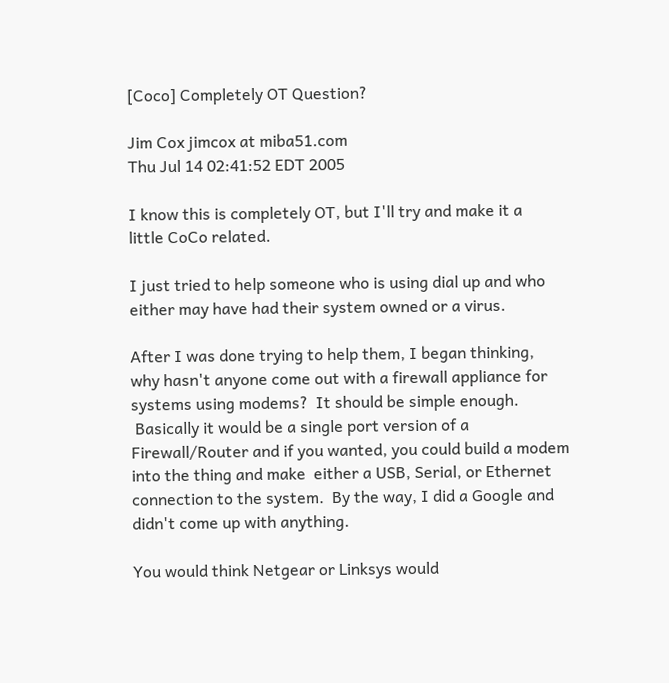[Coco] Completely OT Question?

Jim Cox jimcox at miba51.com
Thu Jul 14 02:41:52 EDT 2005

I know this is completely OT, but I'll try and make it a
little CoCo related.

I just tried to help someone who is using dial up and who
either may have had their system owned or a virus.

After I was done trying to help them, I began thinking,
why hasn't anyone come out with a firewall appliance for
systems using modems?  It should be simple enough.
 Basically it would be a single port version of a
Firewall/Router and if you wanted, you could build a modem
into the thing and make  either a USB, Serial, or Ethernet
connection to the system.  By the way, I did a Google and
didn't come up with anything.

You would think Netgear or Linksys would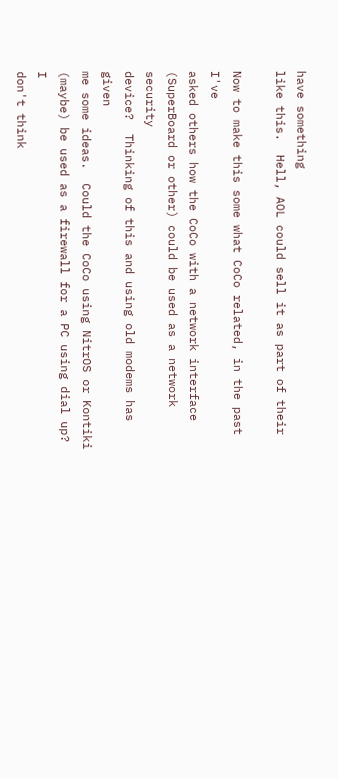have something
like this.  Hell, AOL could sell it as part of their

Now to make this some what CoCo related, in the past I've
asked others how the CoCo with a network interface
(SuperBoard or other) could be used as a network security
device?  Thinking of this and using old modems has given
me some ideas.  Could the CoCo using NitrOS or Kontiki
(maybe) be used as a firewall for a PC using dial up?  I
don't think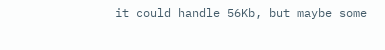it could handle 56Kb, but maybe some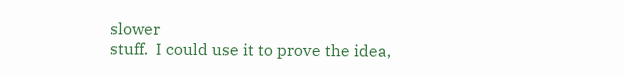slower
stuff.  I could use it to prove the idea,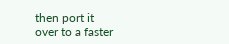then port it
over to a faster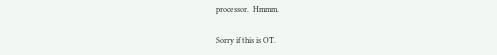processor.  Hmmm.

Sorry if this is OT.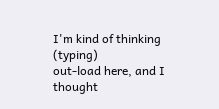I'm kind of thinking (typing)
out-load here, and I thought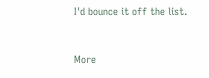I'd bounce it off the list.


More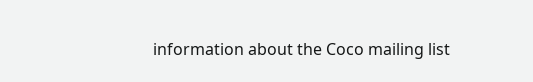information about the Coco mailing list